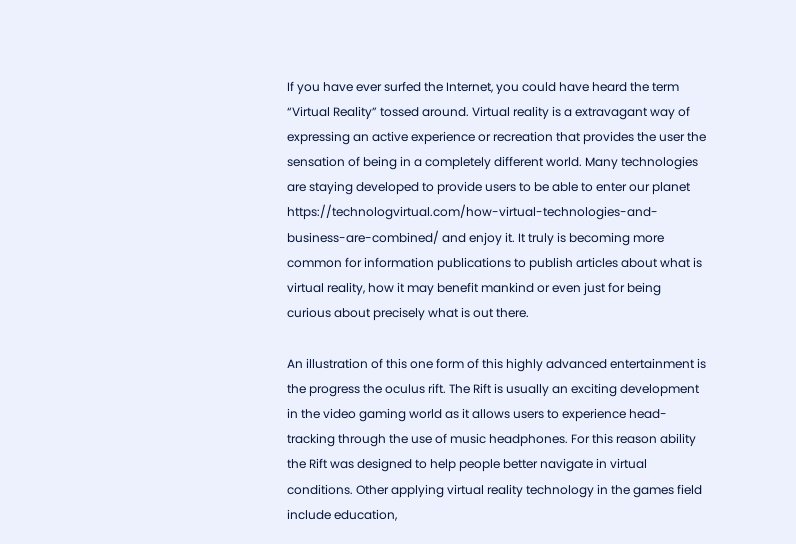If you have ever surfed the Internet, you could have heard the term “Virtual Reality” tossed around. Virtual reality is a extravagant way of expressing an active experience or recreation that provides the user the sensation of being in a completely different world. Many technologies are staying developed to provide users to be able to enter our planet https://technologvirtual.com/how-virtual-technologies-and-business-are-combined/ and enjoy it. It truly is becoming more common for information publications to publish articles about what is virtual reality, how it may benefit mankind or even just for being curious about precisely what is out there.

An illustration of this one form of this highly advanced entertainment is the progress the oculus rift. The Rift is usually an exciting development in the video gaming world as it allows users to experience head-tracking through the use of music headphones. For this reason ability the Rift was designed to help people better navigate in virtual conditions. Other applying virtual reality technology in the games field include education,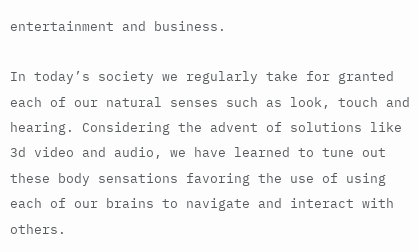entertainment and business.

In today’s society we regularly take for granted each of our natural senses such as look, touch and hearing. Considering the advent of solutions like 3d video and audio, we have learned to tune out these body sensations favoring the use of using each of our brains to navigate and interact with others.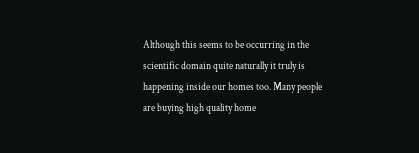Although this seems to be occurring in the scientific domain quite naturally it truly is happening inside our homes too. Many people are buying high quality home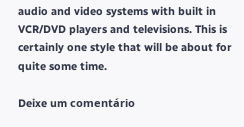audio and video systems with built in VCR/DVD players and televisions. This is certainly one style that will be about for quite some time.

Deixe um comentário